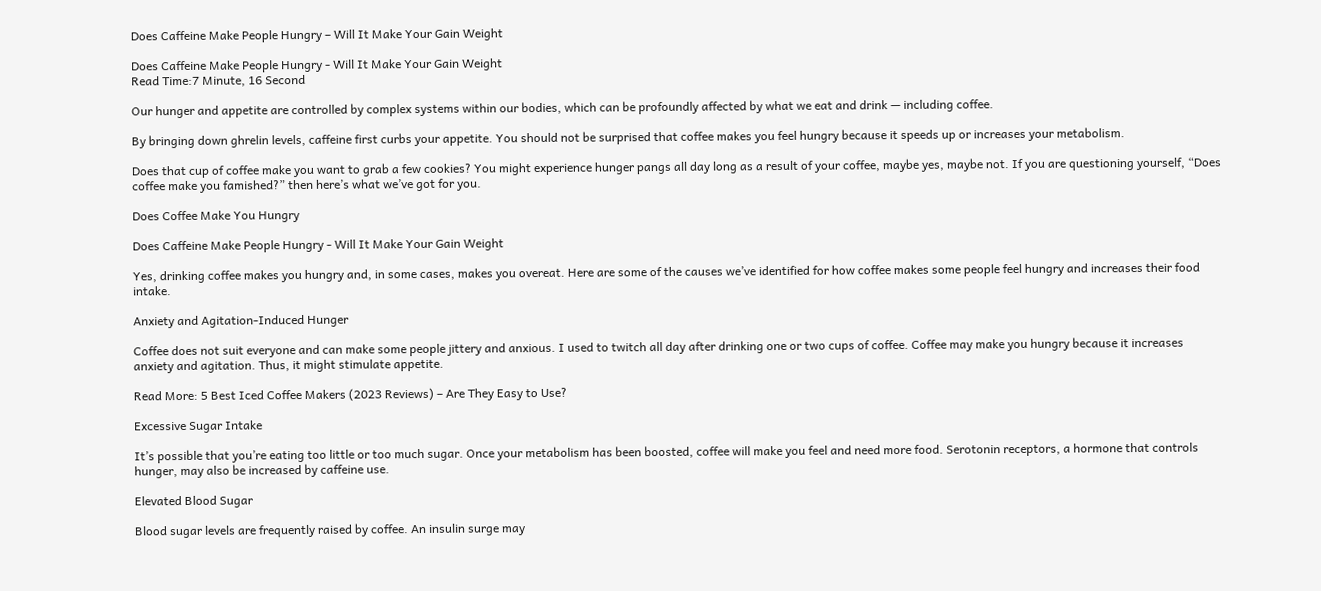Does Caffeine Make People Hungry – Will It Make Your Gain Weight

Does Caffeine Make People Hungry - Will It Make Your Gain Weight
Read Time:7 Minute, 16 Second

Our hunger and appetite are controlled by complex systems within our bodies, which can be profoundly affected by what we eat and drink — including coffee.

By bringing down ghrelin levels, caffeine first curbs your appetite. You should not be surprised that coffee makes you feel hungry because it speeds up or increases your metabolism.

Does that cup of coffee make you want to grab a few cookies? You might experience hunger pangs all day long as a result of your coffee, maybe yes, maybe not. If you are questioning yourself, “Does coffee make you famished?” then here’s what we’ve got for you.

Does Coffee Make You Hungry

Does Caffeine Make People Hungry - Will It Make Your Gain Weight

Yes, drinking coffee makes you hungry and, in some cases, makes you overeat. Here are some of the causes we’ve identified for how coffee makes some people feel hungry and increases their food intake.

Anxiety and Agitation-Induced Hunger

Coffee does not suit everyone and can make some people jittery and anxious. I used to twitch all day after drinking one or two cups of coffee. Coffee may make you hungry because it increases anxiety and agitation. Thus, it might stimulate appetite.

Read More: 5 Best Iced Coffee Makers (2023 Reviews) – Are They Easy to Use?

Excessive Sugar Intake

It’s possible that you’re eating too little or too much sugar. Once your metabolism has been boosted, coffee will make you feel and need more food. Serotonin receptors, a hormone that controls hunger, may also be increased by caffeine use.

Elevated Blood Sugar

Blood sugar levels are frequently raised by coffee. An insulin surge may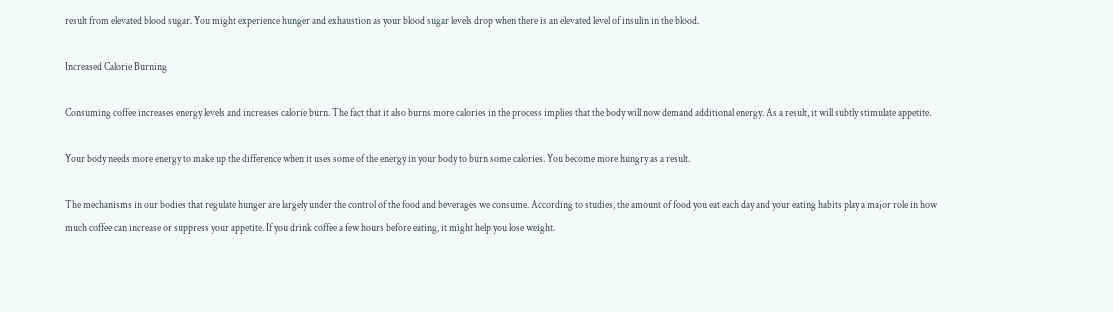result from elevated blood sugar. You might experience hunger and exhaustion as your blood sugar levels drop when there is an elevated level of insulin in the blood.

Increased Calorie Burning

Consuming coffee increases energy levels and increases calorie burn. The fact that it also burns more calories in the process implies that the body will now demand additional energy. As a result, it will subtly stimulate appetite.

Your body needs more energy to make up the difference when it uses some of the energy in your body to burn some calories. You become more hungry as a result.

The mechanisms in our bodies that regulate hunger are largely under the control of the food and beverages we consume. According to studies, the amount of food you eat each day and your eating habits play a major role in how much coffee can increase or suppress your appetite. If you drink coffee a few hours before eating, it might help you lose weight.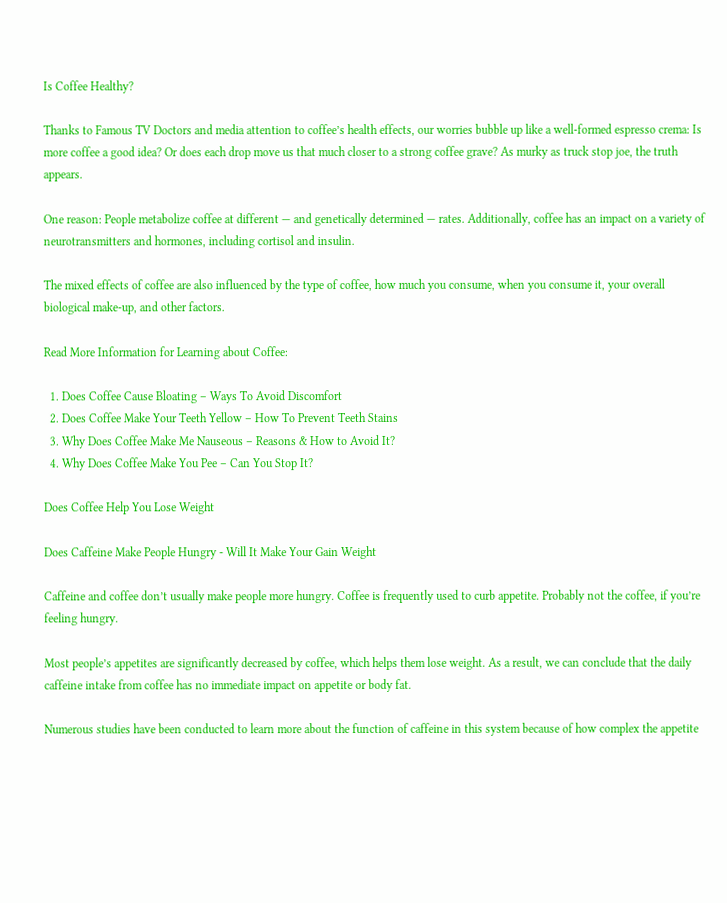Is Coffee Healthy?

Thanks to Famous TV Doctors and media attention to coffee’s health effects, our worries bubble up like a well-formed espresso crema: Is more coffee a good idea? Or does each drop move us that much closer to a strong coffee grave? As murky as truck stop joe, the truth appears.

One reason: People metabolize coffee at different — and genetically determined — rates. Additionally, coffee has an impact on a variety of neurotransmitters and hormones, including cortisol and insulin.

The mixed effects of coffee are also influenced by the type of coffee, how much you consume, when you consume it, your overall biological make-up, and other factors.

Read More Information for Learning about Coffee:

  1. Does Coffee Cause Bloating – Ways To Avoid Discomfort
  2. Does Coffee Make Your Teeth Yellow – How To Prevent Teeth Stains
  3. Why Does Coffee Make Me Nauseous – Reasons & How to Avoid It?
  4. Why Does Coffee Make You Pee – Can You Stop It?

Does Coffee Help You Lose Weight

Does Caffeine Make People Hungry - Will It Make Your Gain Weight

Caffeine and coffee don’t usually make people more hungry. Coffee is frequently used to curb appetite. Probably not the coffee, if you’re feeling hungry.

Most people’s appetites are significantly decreased by coffee, which helps them lose weight. As a result, we can conclude that the daily caffeine intake from coffee has no immediate impact on appetite or body fat.

Numerous studies have been conducted to learn more about the function of caffeine in this system because of how complex the appetite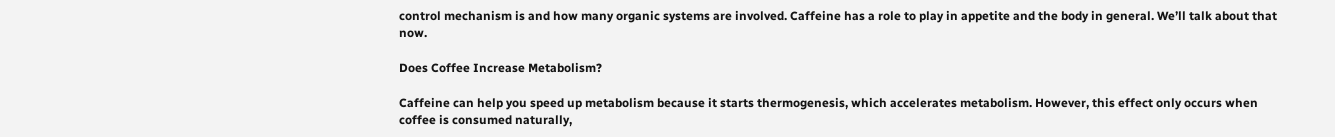control mechanism is and how many organic systems are involved. Caffeine has a role to play in appetite and the body in general. We’ll talk about that now.

Does Coffee Increase Metabolism?

Caffeine can help you speed up metabolism because it starts thermogenesis, which accelerates metabolism. However, this effect only occurs when coffee is consumed naturally,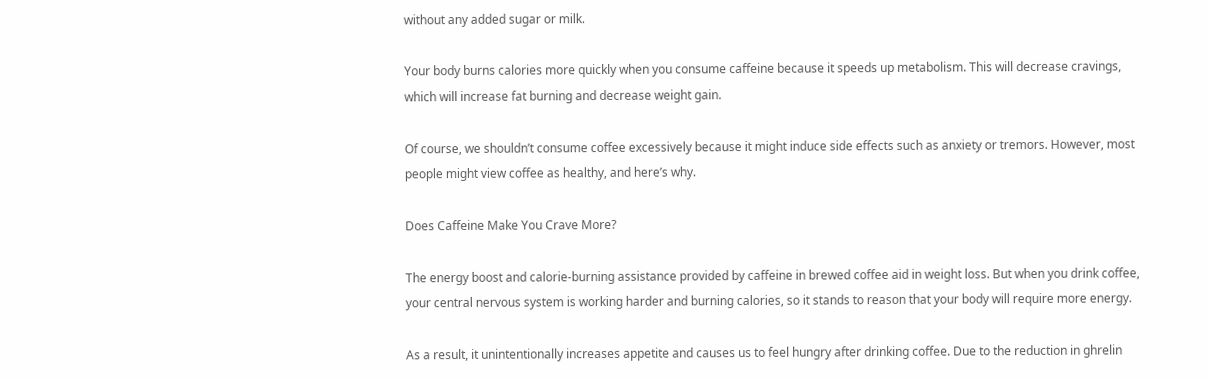without any added sugar or milk.

Your body burns calories more quickly when you consume caffeine because it speeds up metabolism. This will decrease cravings, which will increase fat burning and decrease weight gain.

Of course, we shouldn’t consume coffee excessively because it might induce side effects such as anxiety or tremors. However, most people might view coffee as healthy, and here’s why.

Does Caffeine Make You Crave More?

The energy boost and calorie-burning assistance provided by caffeine in brewed coffee aid in weight loss. But when you drink coffee, your central nervous system is working harder and burning calories, so it stands to reason that your body will require more energy.

As a result, it unintentionally increases appetite and causes us to feel hungry after drinking coffee. Due to the reduction in ghrelin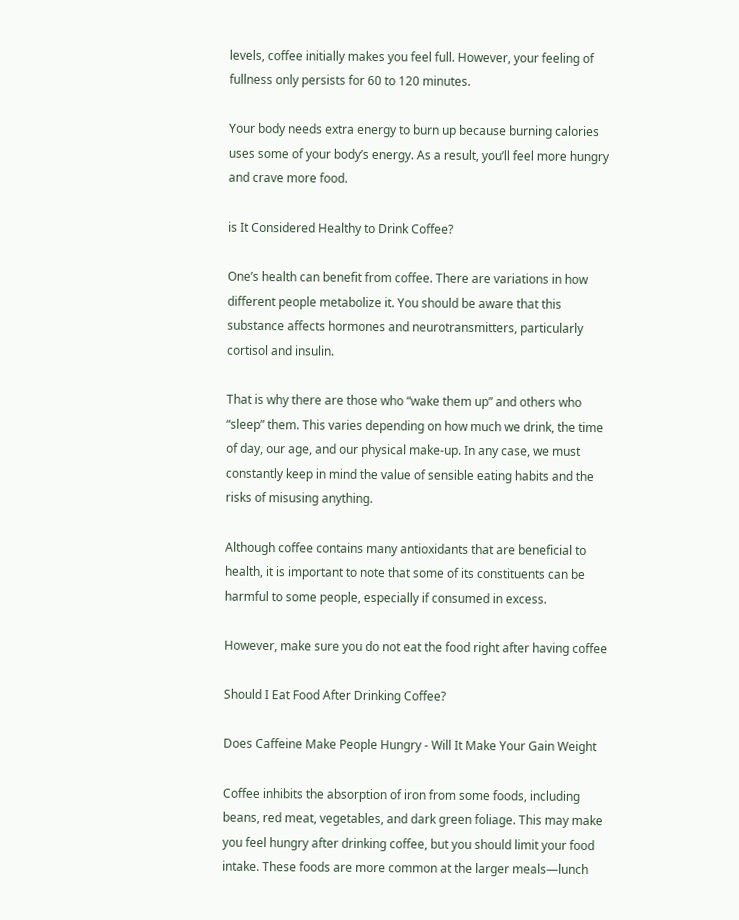levels, coffee initially makes you feel full. However, your feeling of fullness only persists for 60 to 120 minutes.

Your body needs extra energy to burn up because burning calories uses some of your body’s energy. As a result, you’ll feel more hungry and crave more food.

is It Considered Healthy to Drink Coffee?

One’s health can benefit from coffee. There are variations in how different people metabolize it. You should be aware that this substance affects hormones and neurotransmitters, particularly cortisol and insulin.

That is why there are those who “wake them up” and others who “sleep” them. This varies depending on how much we drink, the time of day, our age, and our physical make-up. In any case, we must constantly keep in mind the value of sensible eating habits and the risks of misusing anything.

Although coffee contains many antioxidants that are beneficial to health, it is important to note that some of its constituents can be harmful to some people, especially if consumed in excess.

However, make sure you do not eat the food right after having coffee

Should I Eat Food After Drinking Coffee?

Does Caffeine Make People Hungry - Will It Make Your Gain Weight

Coffee inhibits the absorption of iron from some foods, including beans, red meat, vegetables, and dark green foliage. This may make you feel hungry after drinking coffee, but you should limit your food intake. These foods are more common at the larger meals—lunch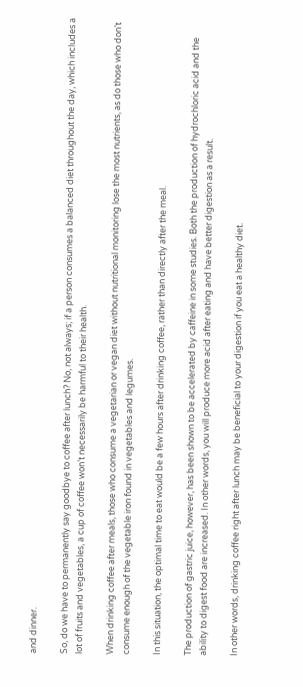and dinner.

So, do we have to permanently say goodbye to coffee after lunch? No, not always; if a person consumes a balanced diet throughout the day, which includes a lot of fruits and vegetables, a cup of coffee won’t necessarily be harmful to their health.

When drinking coffee after meals, those who consume a vegetarian or vegan diet without nutritional monitoring lose the most nutrients, as do those who don’t consume enough of the vegetable iron found in vegetables and legumes.

In this situation, the optimal time to eat would be a few hours after drinking coffee, rather than directly after the meal.

The production of gastric juice, however, has been shown to be accelerated by caffeine in some studies. Both the production of hydrochloric acid and the ability to digest food are increased. In other words, you will produce more acid after eating and have better digestion as a result.

In other words, drinking coffee right after lunch may be beneficial to your digestion if you eat a healthy diet.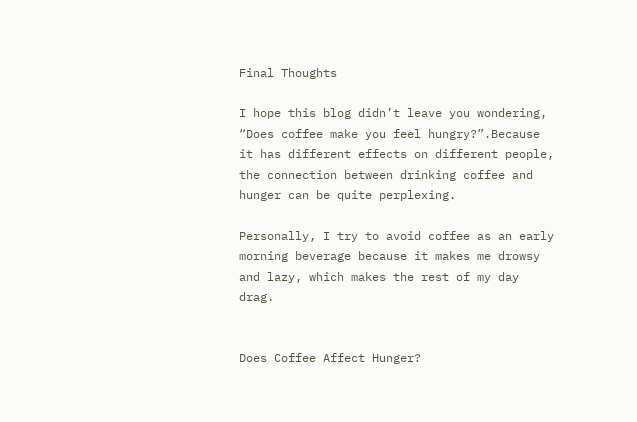Final Thoughts

I hope this blog didn’t leave you wondering, “Does coffee make you feel hungry?”.Because it has different effects on different people, the connection between drinking coffee and hunger can be quite perplexing.

Personally, I try to avoid coffee as an early morning beverage because it makes me drowsy and lazy, which makes the rest of my day drag.


Does Coffee Affect Hunger?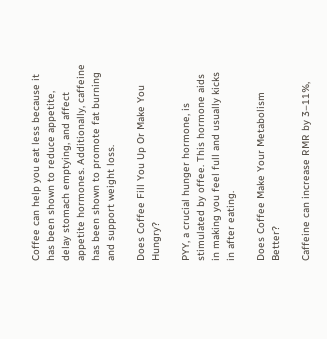Coffee can help you eat less because it has been shown to reduce appetite, delay stomach emptying, and affect appetite hormones. Additionally, caffeine has been shown to promote fat burning and support weight loss.

Does Coffee Fill You Up Or Make You Hungry?

PYY, a crucial hunger hormone, is stimulated by offee. This hormone aids in making you feel full and usually kicks in after eating.

Does Coffee Make Your Metabolism Better?

Caffeine can increase RMR by 3–11%,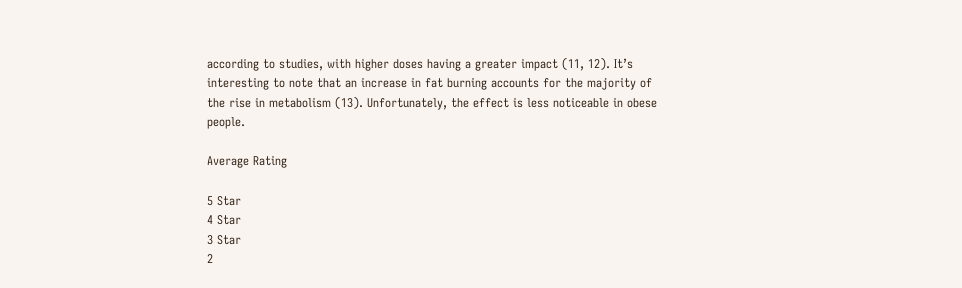according to studies, with higher doses having a greater impact (11, 12). It’s interesting to note that an increase in fat burning accounts for the majority of the rise in metabolism (13). Unfortunately, the effect is less noticeable in obese people.

Average Rating

5 Star
4 Star
3 Star
2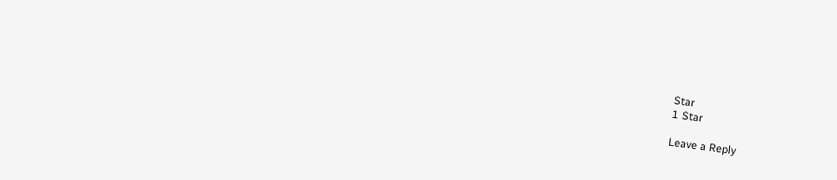Star
1 Star

Leave a Reply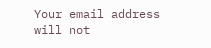Your email address will not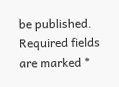be published. Required fields are marked *